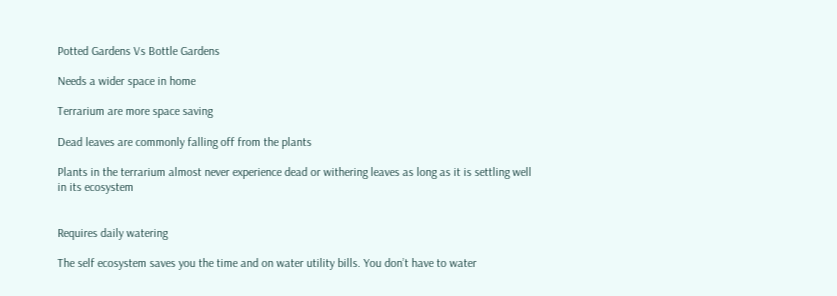Potted Gardens Vs Bottle Gardens

Needs a wider space in home

Terrarium are more space saving

Dead leaves are commonly falling off from the plants

Plants in the terrarium almost never experience dead or withering leaves as long as it is settling well in its ecosystem


Requires daily watering

The self ecosystem saves you the time and on water utility bills. You don’t have to water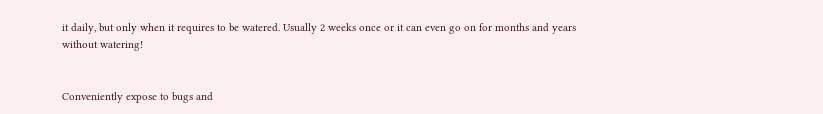it daily, but only when it requires to be watered. Usually 2 weeks once or it can even go on for months and years without watering!


Conveniently expose to bugs and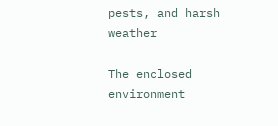pests, and harsh weather

The enclosed environment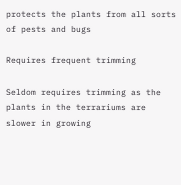protects the plants from all sorts of pests and bugs

Requires frequent trimming

Seldom requires trimming as the plants in the terrariums are slower in growing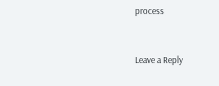process


Leave a Reply